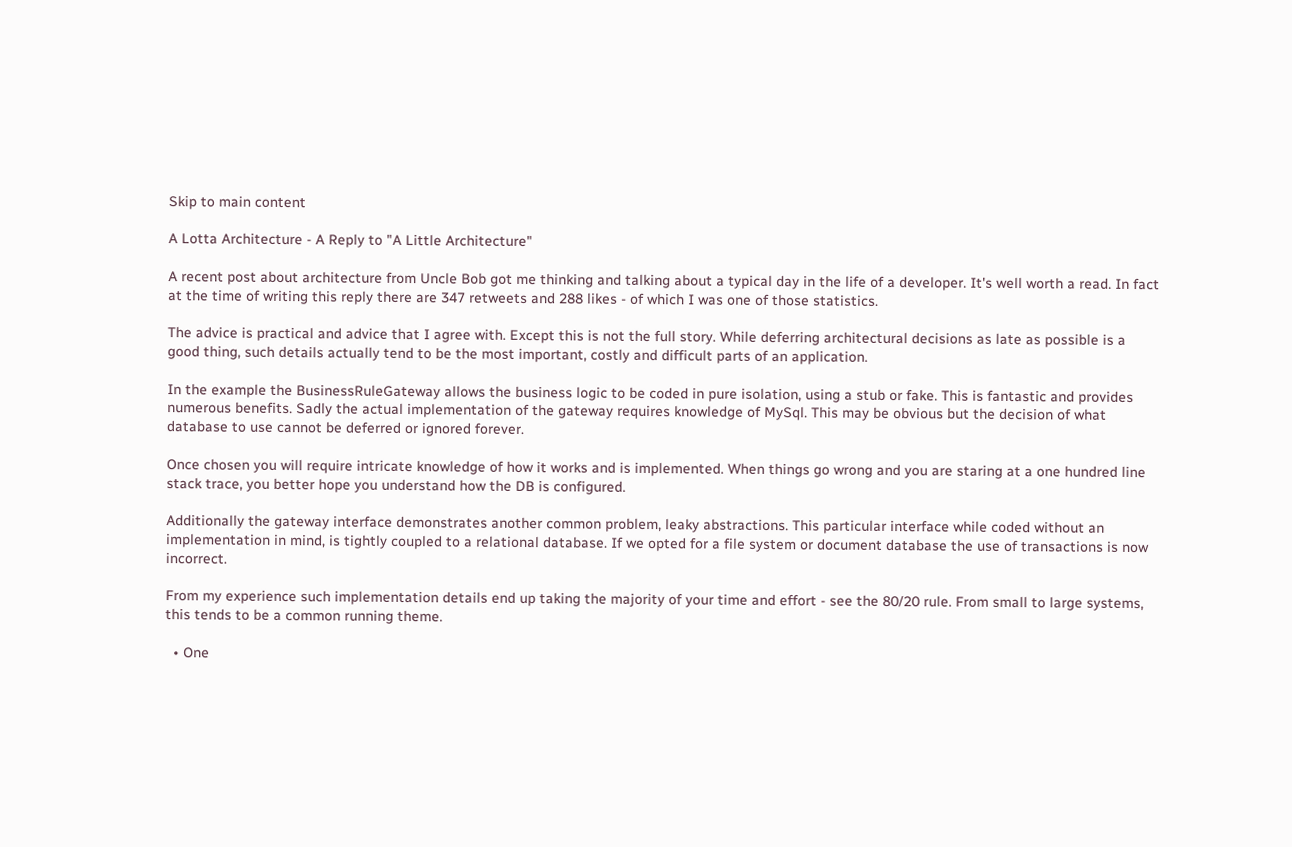Skip to main content

A Lotta Architecture - A Reply to "A Little Architecture"

A recent post about architecture from Uncle Bob got me thinking and talking about a typical day in the life of a developer. It's well worth a read. In fact at the time of writing this reply there are 347 retweets and 288 likes - of which I was one of those statistics.

The advice is practical and advice that I agree with. Except this is not the full story. While deferring architectural decisions as late as possible is a good thing, such details actually tend to be the most important, costly and difficult parts of an application.

In the example the BusinessRuleGateway allows the business logic to be coded in pure isolation, using a stub or fake. This is fantastic and provides numerous benefits. Sadly the actual implementation of the gateway requires knowledge of MySql. This may be obvious but the decision of what database to use cannot be deferred or ignored forever.

Once chosen you will require intricate knowledge of how it works and is implemented. When things go wrong and you are staring at a one hundred line stack trace, you better hope you understand how the DB is configured.

Additionally the gateway interface demonstrates another common problem, leaky abstractions. This particular interface while coded without an implementation in mind, is tightly coupled to a relational database. If we opted for a file system or document database the use of transactions is now incorrect.

From my experience such implementation details end up taking the majority of your time and effort - see the 80/20 rule. From small to large systems, this tends to be a common running theme.

  • One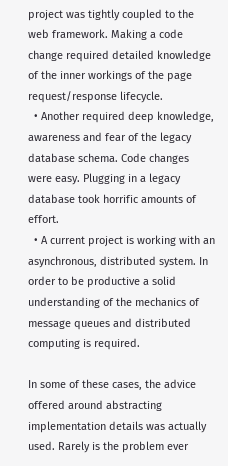project was tightly coupled to the web framework. Making a code change required detailed knowledge of the inner workings of the page request/response lifecycle.
  • Another required deep knowledge, awareness and fear of the legacy database schema. Code changes were easy. Plugging in a legacy database took horrific amounts of effort.
  • A current project is working with an asynchronous, distributed system. In order to be productive a solid understanding of the mechanics of message queues and distributed computing is required.

In some of these cases, the advice offered around abstracting implementation details was actually used. Rarely is the problem ever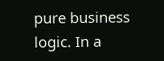pure business logic. In a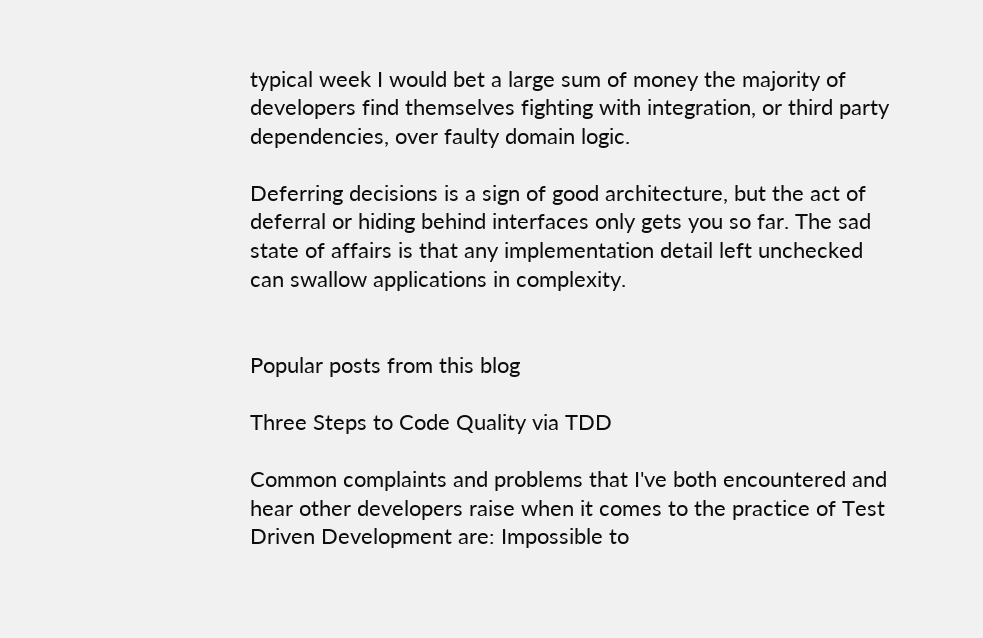typical week I would bet a large sum of money the majority of developers find themselves fighting with integration, or third party dependencies, over faulty domain logic.

Deferring decisions is a sign of good architecture, but the act of deferral or hiding behind interfaces only gets you so far. The sad state of affairs is that any implementation detail left unchecked can swallow applications in complexity.


Popular posts from this blog

Three Steps to Code Quality via TDD

Common complaints and problems that I've both encountered and hear other developers raise when it comes to the practice of Test Driven Development are: Impossible to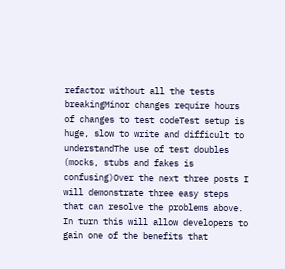refactor without all the tests breakingMinor changes require hours of changes to test codeTest setup is huge, slow to write and difficult to understandThe use of test doubles (mocks, stubs and fakes is confusing)Over the next three posts I will demonstrate three easy steps that can resolve the problems above. In turn this will allow developers to gain one of the benefits that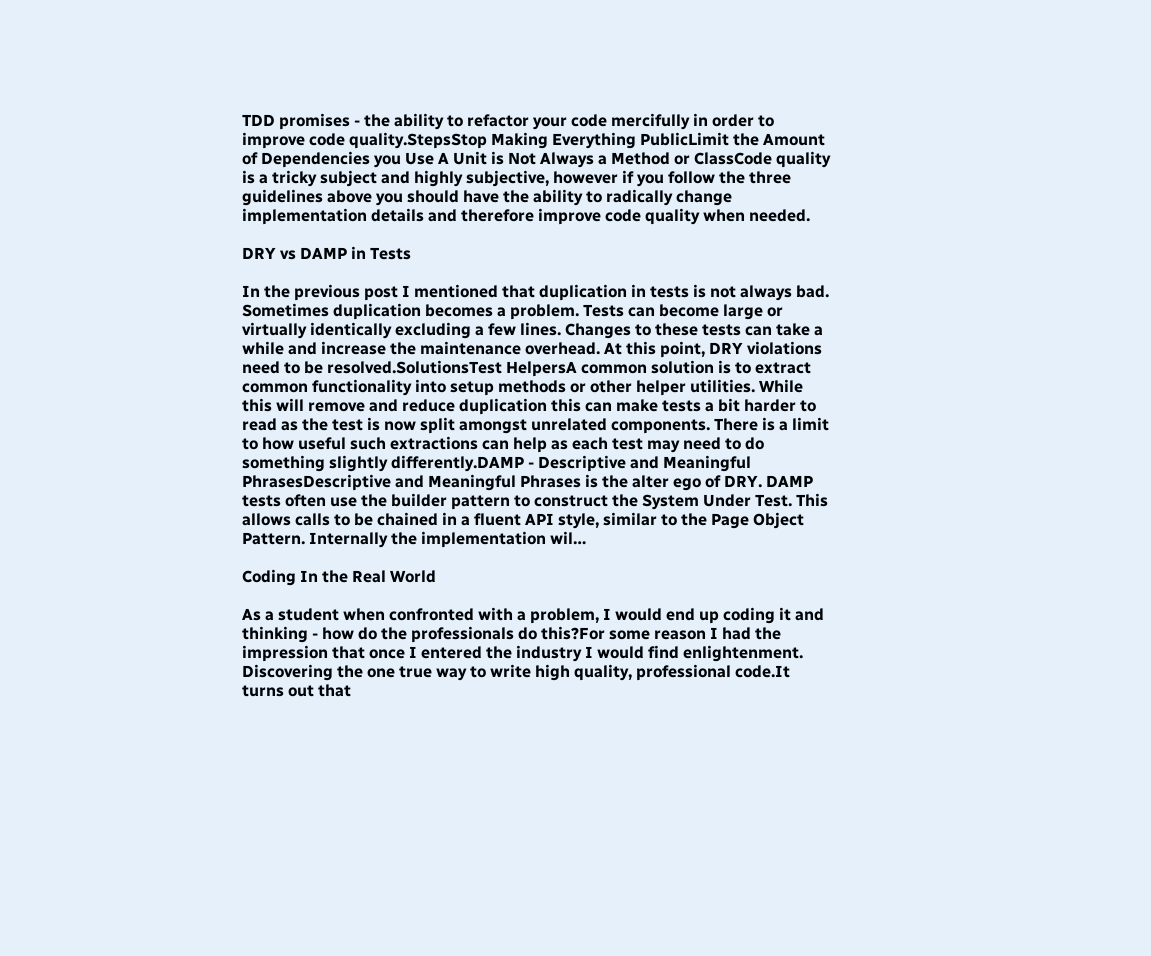TDD promises - the ability to refactor your code mercifully in order to improve code quality.StepsStop Making Everything PublicLimit the Amount of Dependencies you Use A Unit is Not Always a Method or ClassCode quality is a tricky subject and highly subjective, however if you follow the three guidelines above you should have the ability to radically change implementation details and therefore improve code quality when needed.

DRY vs DAMP in Tests

In the previous post I mentioned that duplication in tests is not always bad. Sometimes duplication becomes a problem. Tests can become large or virtually identically excluding a few lines. Changes to these tests can take a while and increase the maintenance overhead. At this point, DRY violations need to be resolved.SolutionsTest HelpersA common solution is to extract common functionality into setup methods or other helper utilities. While this will remove and reduce duplication this can make tests a bit harder to read as the test is now split amongst unrelated components. There is a limit to how useful such extractions can help as each test may need to do something slightly differently.DAMP - Descriptive and Meaningful PhrasesDescriptive and Meaningful Phrases is the alter ego of DRY. DAMP tests often use the builder pattern to construct the System Under Test. This allows calls to be chained in a fluent API style, similar to the Page Object Pattern. Internally the implementation wil…

Coding In the Real World

As a student when confronted with a problem, I would end up coding it and thinking - how do the professionals do this?For some reason I had the impression that once I entered the industry I would find enlightenment. Discovering the one true way to write high quality, professional code.It turns out that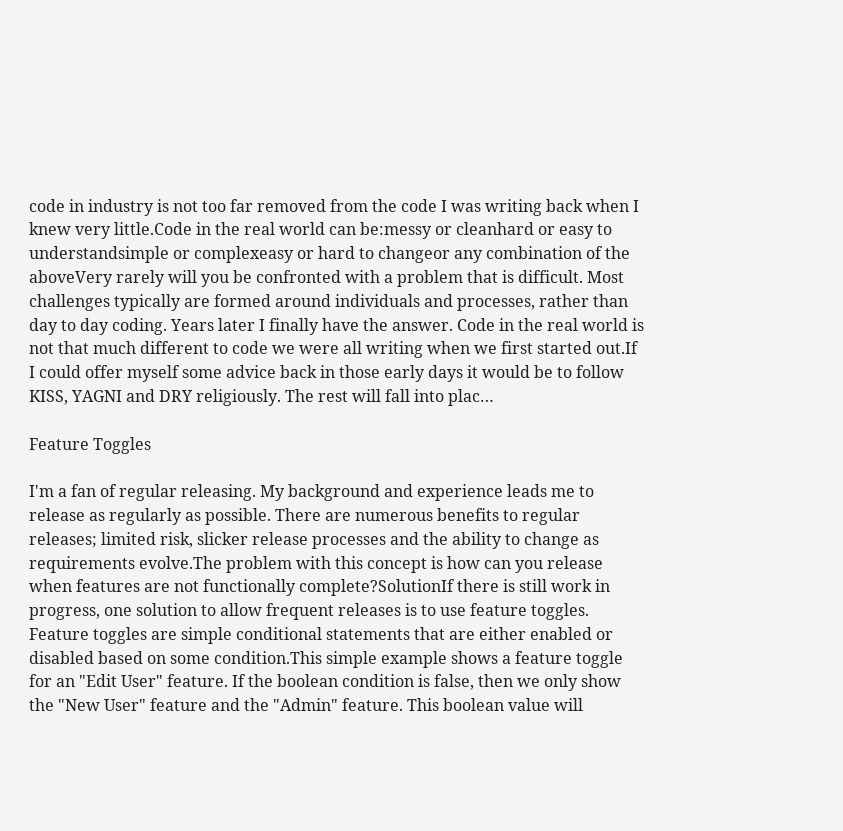code in industry is not too far removed from the code I was writing back when I knew very little.Code in the real world can be:messy or cleanhard or easy to understandsimple or complexeasy or hard to changeor any combination of the aboveVery rarely will you be confronted with a problem that is difficult. Most challenges typically are formed around individuals and processes, rather than day to day coding. Years later I finally have the answer. Code in the real world is not that much different to code we were all writing when we first started out.If I could offer myself some advice back in those early days it would be to follow KISS, YAGNI and DRY religiously. The rest will fall into plac…

Feature Toggles

I'm a fan of regular releasing. My background and experience leads me to release as regularly as possible. There are numerous benefits to regular releases; limited risk, slicker release processes and the ability to change as requirements evolve.The problem with this concept is how can you release when features are not functionally complete?SolutionIf there is still work in progress, one solution to allow frequent releases is to use feature toggles. Feature toggles are simple conditional statements that are either enabled or disabled based on some condition.This simple example shows a feature toggle for an "Edit User" feature. If the boolean condition is false, then we only show the "New User" feature and the "Admin" feature. This boolean value will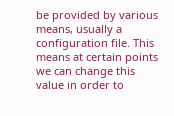be provided by various means, usually a configuration file. This means at certain points we can change this value in order to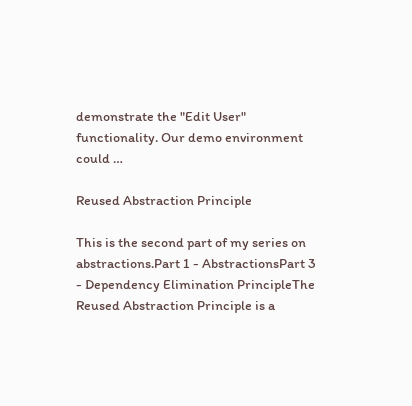demonstrate the "Edit User" functionality. Our demo environment could …

Reused Abstraction Principle

This is the second part of my series on abstractions.Part 1 - AbstractionsPart 3 - Dependency Elimination PrincipleThe Reused Abstraction Principle is a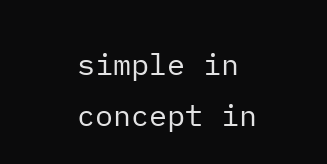simple in concept in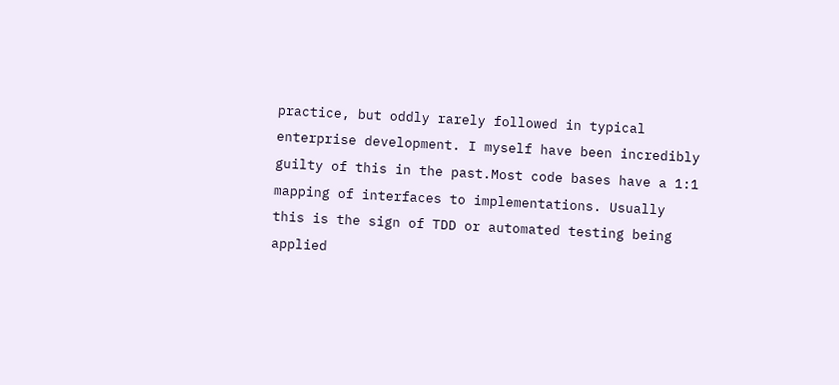practice, but oddly rarely followed in typical enterprise development. I myself have been incredibly guilty of this in the past.Most code bases have a 1:1 mapping of interfaces to implementations. Usually this is the sign of TDD or automated testing being applied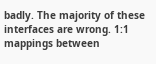badly. The majority of these interfaces are wrong. 1:1 mappings between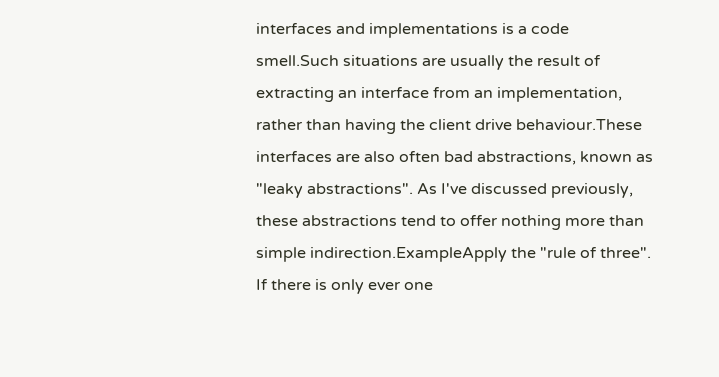interfaces and implementations is a code smell.Such situations are usually the result of extracting an interface from an implementation, rather than having the client drive behaviour.These interfaces are also often bad abstractions, known as "leaky abstractions". As I've discussed previously, these abstractions tend to offer nothing more than simple indirection.ExampleApply the "rule of three". If there is only ever one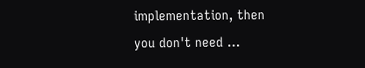implementation, then you don't need …